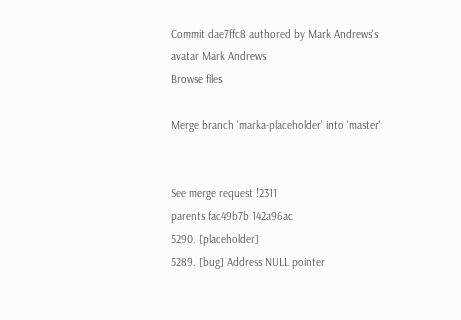Commit dae7ffc8 authored by Mark Andrews's avatar Mark Andrews
Browse files

Merge branch 'marka-placeholder' into 'master'


See merge request !2311
parents fac49b7b 142a96ac
5290. [placeholder]
5289. [bug] Address NULL pointer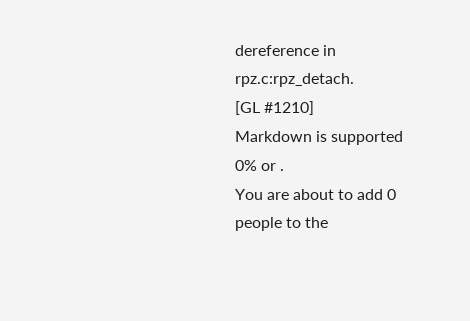dereference in rpz.c:rpz_detach.
[GL #1210]
Markdown is supported
0% or .
You are about to add 0 people to the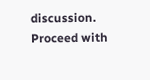discussion. Proceed with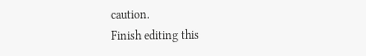caution.
Finish editing this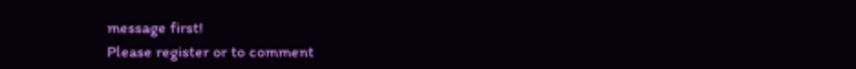message first!
Please register or to comment